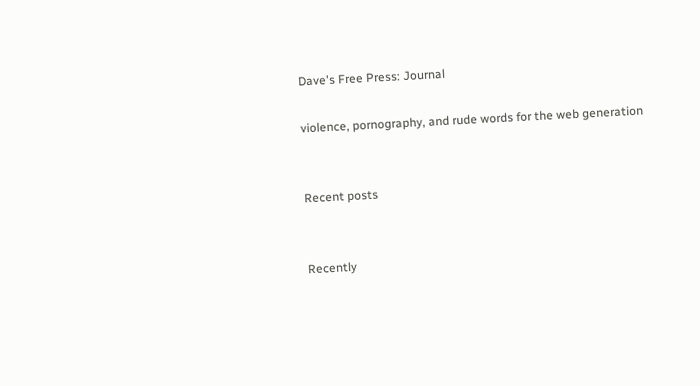Dave's Free Press: Journal

violence, pornography, and rude words for the web generation


Recent posts


Recently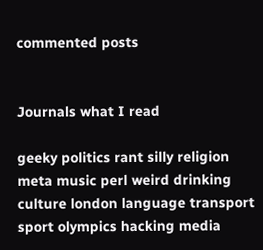commented posts


Journals what I read

geeky politics rant silly religion meta music perl weird drinking culture london language transport sport olympics hacking media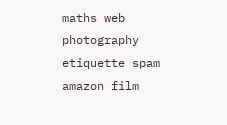maths web photography etiquette spam amazon film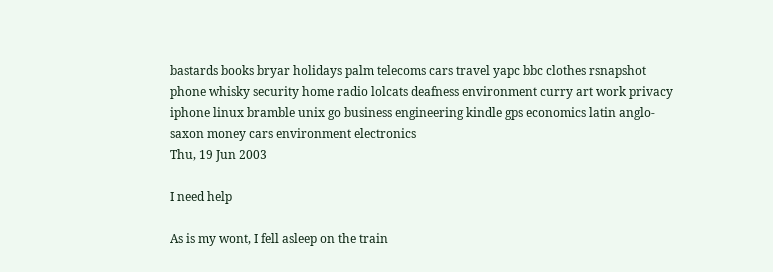bastards books bryar holidays palm telecoms cars travel yapc bbc clothes rsnapshot phone whisky security home radio lolcats deafness environment curry art work privacy iphone linux bramble unix go business engineering kindle gps economics latin anglo-saxon money cars environment electronics
Thu, 19 Jun 2003

I need help

As is my wont, I fell asleep on the train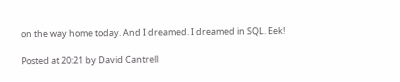on the way home today. And I dreamed. I dreamed in SQL. Eek!

Posted at 20:21 by David Cantrell